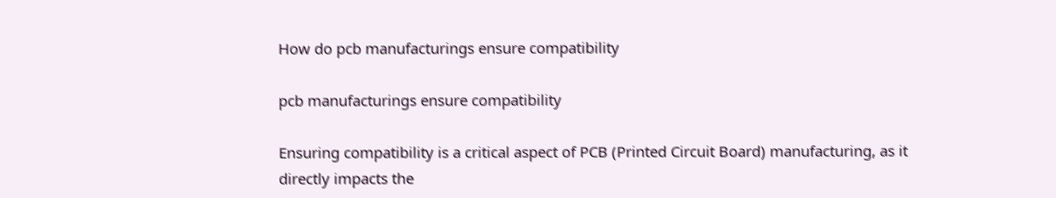How do pcb manufacturings ensure compatibility

pcb manufacturings ensure compatibility

Ensuring compatibility is a critical aspect of PCB (Printed Circuit Board) manufacturing, as it directly impacts the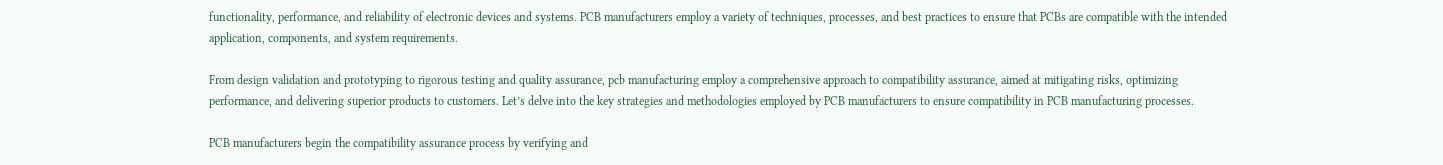functionality, performance, and reliability of electronic devices and systems. PCB manufacturers employ a variety of techniques, processes, and best practices to ensure that PCBs are compatible with the intended application, components, and system requirements.

From design validation and prototyping to rigorous testing and quality assurance, pcb manufacturing employ a comprehensive approach to compatibility assurance, aimed at mitigating risks, optimizing performance, and delivering superior products to customers. Let’s delve into the key strategies and methodologies employed by PCB manufacturers to ensure compatibility in PCB manufacturing processes.

PCB manufacturers begin the compatibility assurance process by verifying and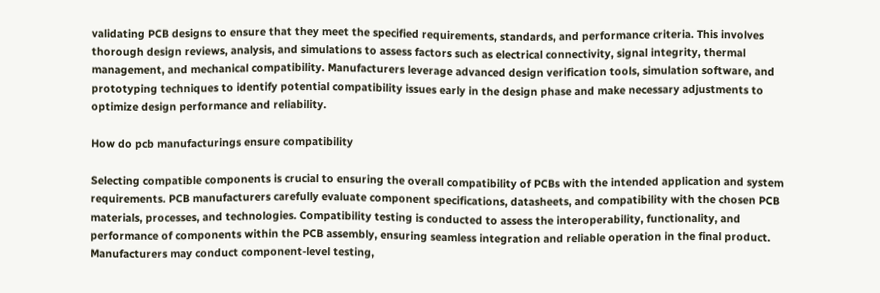validating PCB designs to ensure that they meet the specified requirements, standards, and performance criteria. This involves thorough design reviews, analysis, and simulations to assess factors such as electrical connectivity, signal integrity, thermal management, and mechanical compatibility. Manufacturers leverage advanced design verification tools, simulation software, and prototyping techniques to identify potential compatibility issues early in the design phase and make necessary adjustments to optimize design performance and reliability.

How do pcb manufacturings ensure compatibility

Selecting compatible components is crucial to ensuring the overall compatibility of PCBs with the intended application and system requirements. PCB manufacturers carefully evaluate component specifications, datasheets, and compatibility with the chosen PCB materials, processes, and technologies. Compatibility testing is conducted to assess the interoperability, functionality, and performance of components within the PCB assembly, ensuring seamless integration and reliable operation in the final product. Manufacturers may conduct component-level testing,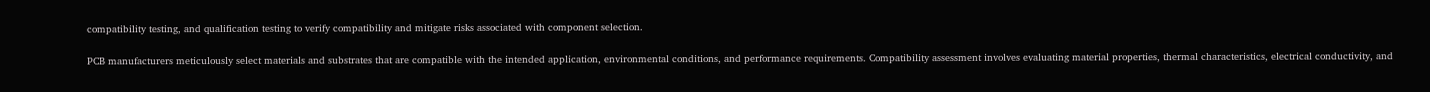compatibility testing, and qualification testing to verify compatibility and mitigate risks associated with component selection.

PCB manufacturers meticulously select materials and substrates that are compatible with the intended application, environmental conditions, and performance requirements. Compatibility assessment involves evaluating material properties, thermal characteristics, electrical conductivity, and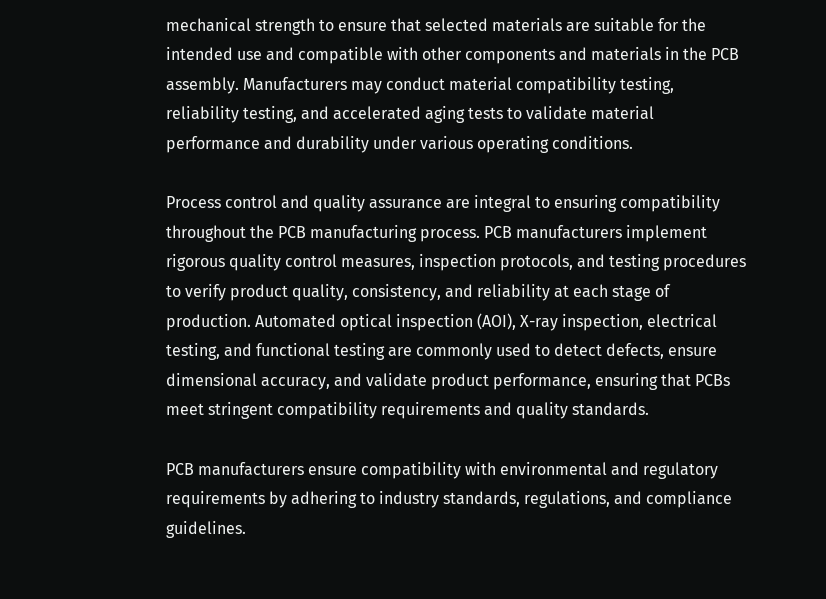mechanical strength to ensure that selected materials are suitable for the intended use and compatible with other components and materials in the PCB assembly. Manufacturers may conduct material compatibility testing, reliability testing, and accelerated aging tests to validate material performance and durability under various operating conditions.

Process control and quality assurance are integral to ensuring compatibility throughout the PCB manufacturing process. PCB manufacturers implement rigorous quality control measures, inspection protocols, and testing procedures to verify product quality, consistency, and reliability at each stage of production. Automated optical inspection (AOI), X-ray inspection, electrical testing, and functional testing are commonly used to detect defects, ensure dimensional accuracy, and validate product performance, ensuring that PCBs meet stringent compatibility requirements and quality standards.

PCB manufacturers ensure compatibility with environmental and regulatory requirements by adhering to industry standards, regulations, and compliance guidelines.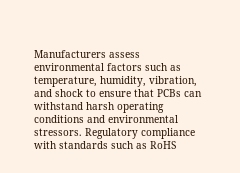Manufacturers assess environmental factors such as temperature, humidity, vibration, and shock to ensure that PCBs can withstand harsh operating conditions and environmental stressors. Regulatory compliance with standards such as RoHS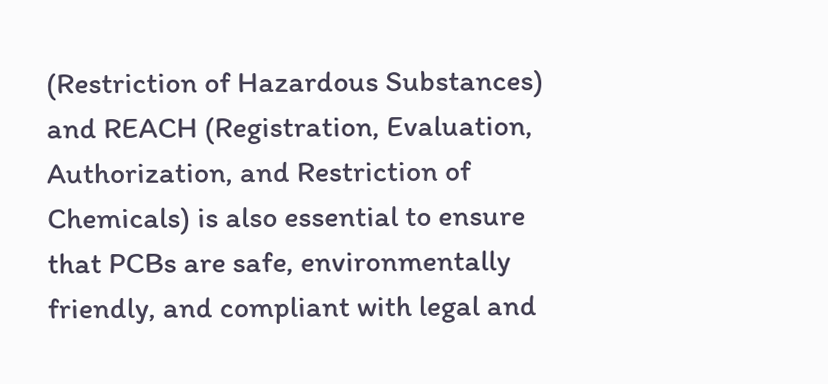(Restriction of Hazardous Substances) and REACH (Registration, Evaluation, Authorization, and Restriction of Chemicals) is also essential to ensure that PCBs are safe, environmentally friendly, and compliant with legal and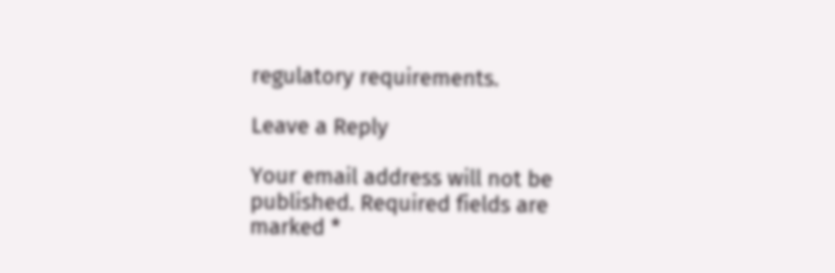regulatory requirements.

Leave a Reply

Your email address will not be published. Required fields are marked *